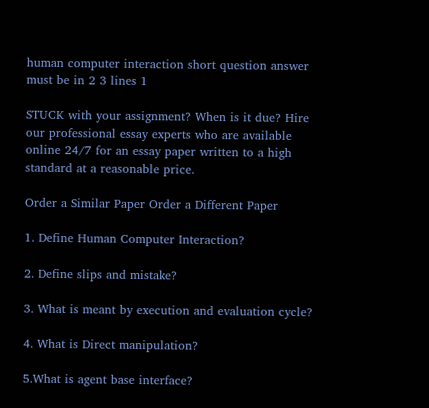human computer interaction short question answer must be in 2 3 lines 1

STUCK with your assignment? When is it due? Hire our professional essay experts who are available online 24/7 for an essay paper written to a high standard at a reasonable price.

Order a Similar Paper Order a Different Paper

1. Define Human Computer Interaction?

2. Define slips and mistake?

3. What is meant by execution and evaluation cycle?

4. What is Direct manipulation?

5.What is agent base interface?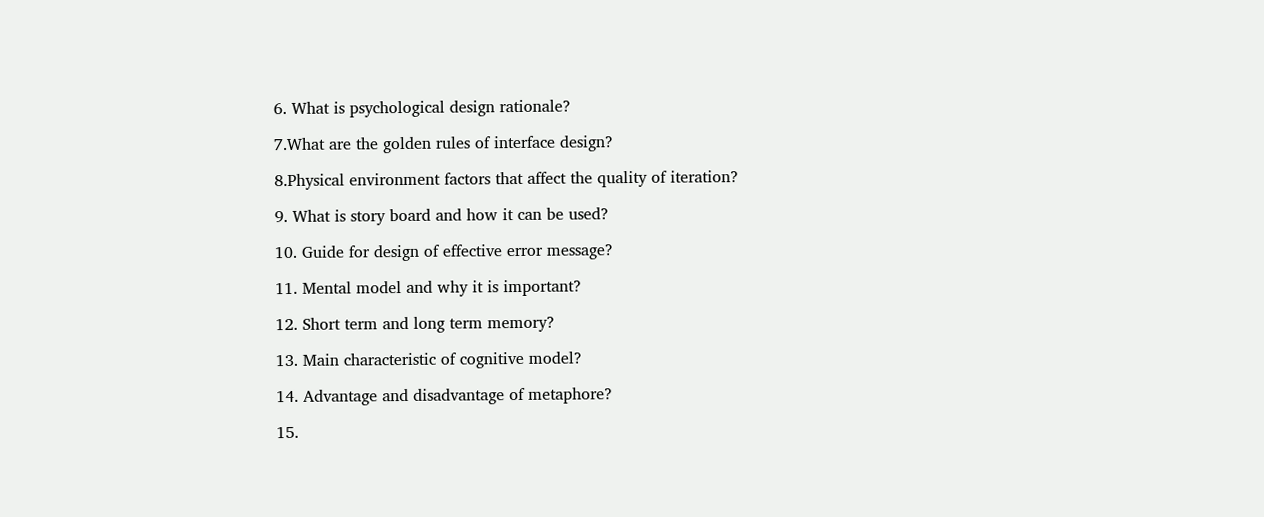6. What is psychological design rationale?

7.What are the golden rules of interface design?

8.Physical environment factors that affect the quality of iteration?

9. What is story board and how it can be used?

10. Guide for design of effective error message?

11. Mental model and why it is important?

12. Short term and long term memory?

13. Main characteristic of cognitive model?

14. Advantage and disadvantage of metaphore?

15.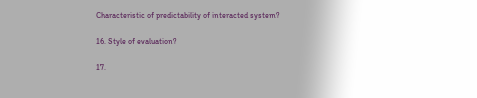Characteristic of predictability of interacted system?

16. Style of evaluation?

17.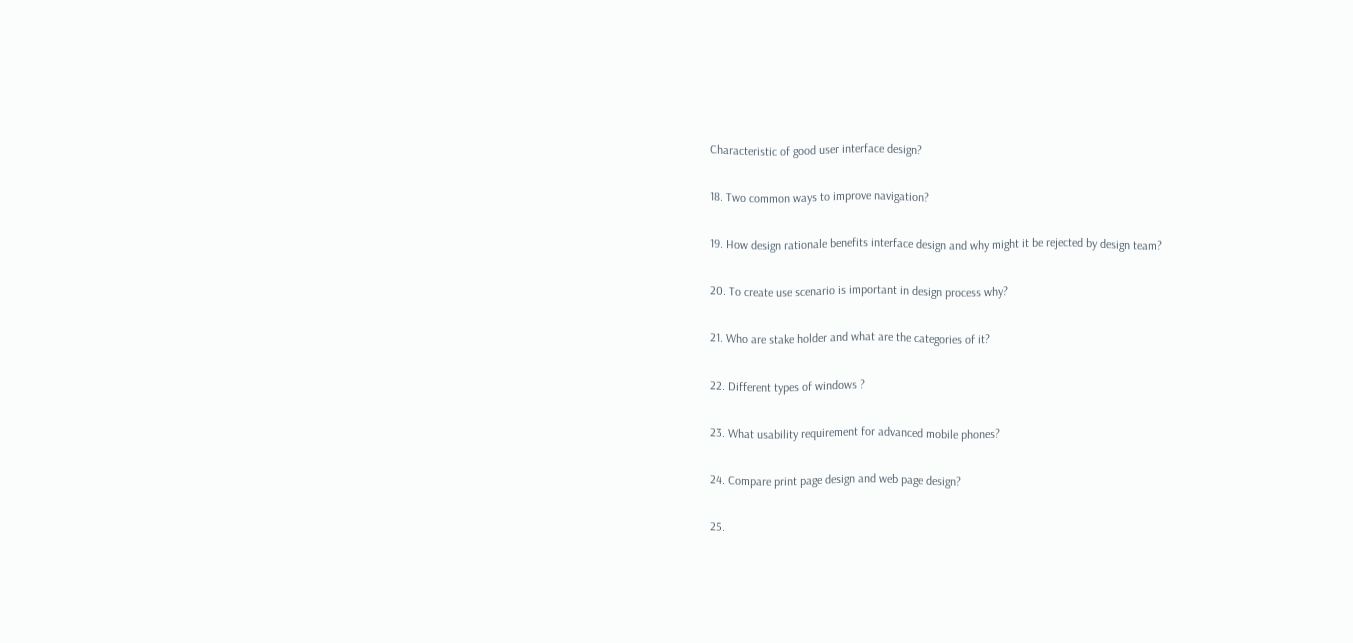Characteristic of good user interface design?

18. Two common ways to improve navigation?

19. How design rationale benefits interface design and why might it be rejected by design team?

20. To create use scenario is important in design process why?

21. Who are stake holder and what are the categories of it?

22. Different types of windows ?

23. What usability requirement for advanced mobile phones?

24. Compare print page design and web page design?

25.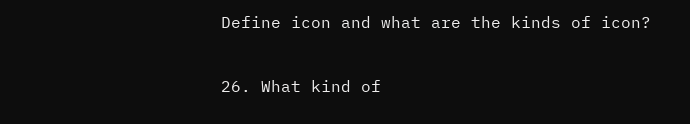Define icon and what are the kinds of icon?

26. What kind of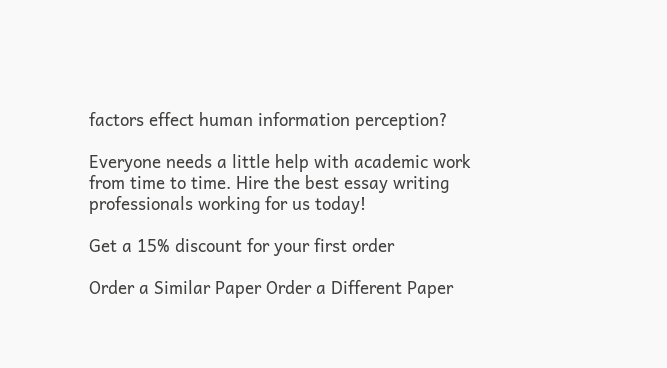factors effect human information perception?

Everyone needs a little help with academic work from time to time. Hire the best essay writing professionals working for us today!

Get a 15% discount for your first order

Order a Similar Paper Order a Different Paper